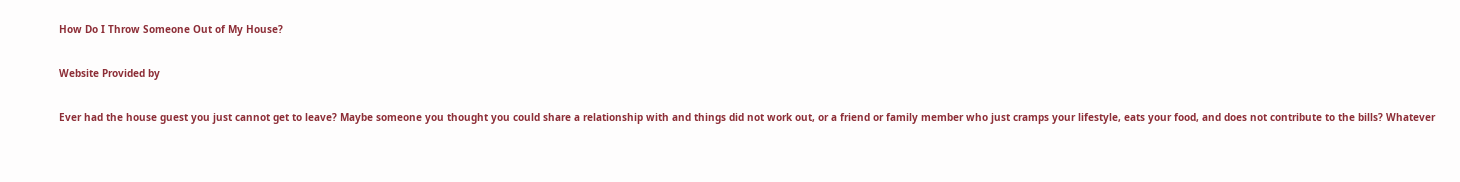How Do I Throw Someone Out of My House?

Website Provided by

Ever had the house guest you just cannot get to leave? Maybe someone you thought you could share a relationship with and things did not work out, or a friend or family member who just cramps your lifestyle, eats your food, and does not contribute to the bills? Whatever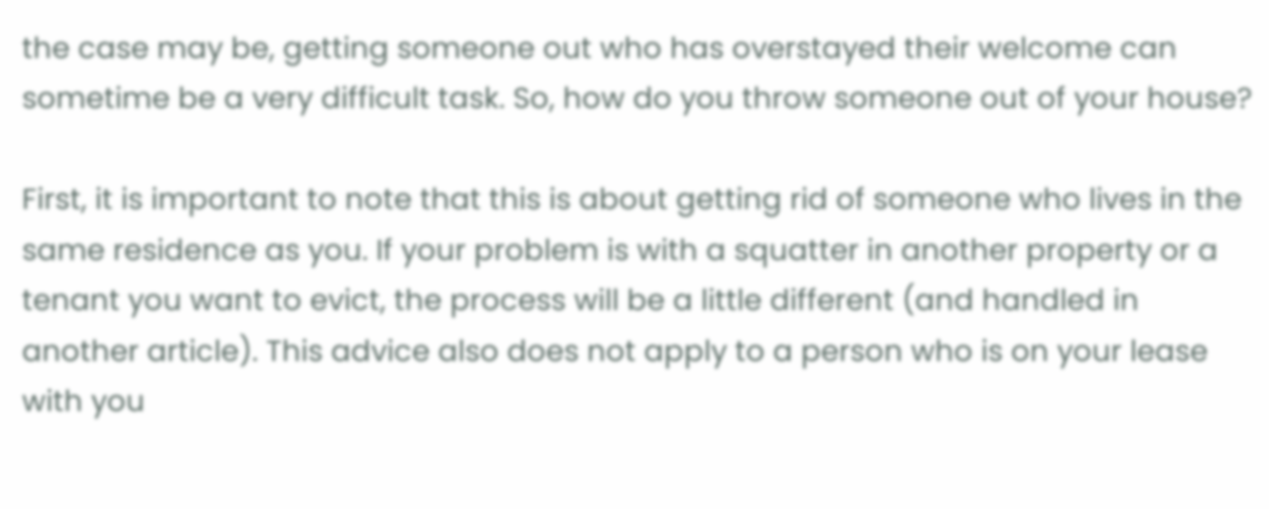the case may be, getting someone out who has overstayed their welcome can sometime be a very difficult task. So, how do you throw someone out of your house?

First, it is important to note that this is about getting rid of someone who lives in the same residence as you. If your problem is with a squatter in another property or a tenant you want to evict, the process will be a little different (and handled in another article). This advice also does not apply to a person who is on your lease with you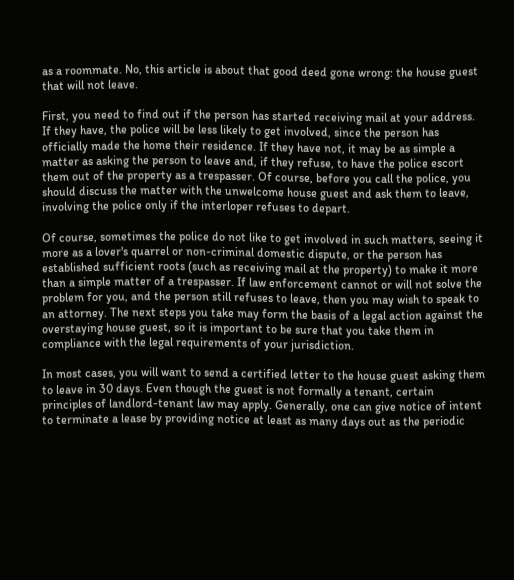as a roommate. No, this article is about that good deed gone wrong: the house guest that will not leave.

First, you need to find out if the person has started receiving mail at your address. If they have, the police will be less likely to get involved, since the person has officially made the home their residence. If they have not, it may be as simple a matter as asking the person to leave and, if they refuse, to have the police escort them out of the property as a trespasser. Of course, before you call the police, you should discuss the matter with the unwelcome house guest and ask them to leave, involving the police only if the interloper refuses to depart.

Of course, sometimes the police do not like to get involved in such matters, seeing it more as a lover's quarrel or non-criminal domestic dispute, or the person has established sufficient roots (such as receiving mail at the property) to make it more than a simple matter of a trespasser. If law enforcement cannot or will not solve the problem for you, and the person still refuses to leave, then you may wish to speak to an attorney. The next steps you take may form the basis of a legal action against the overstaying house guest, so it is important to be sure that you take them in compliance with the legal requirements of your jurisdiction.

In most cases, you will want to send a certified letter to the house guest asking them to leave in 30 days. Even though the guest is not formally a tenant, certain principles of landlord-tenant law may apply. Generally, one can give notice of intent to terminate a lease by providing notice at least as many days out as the periodic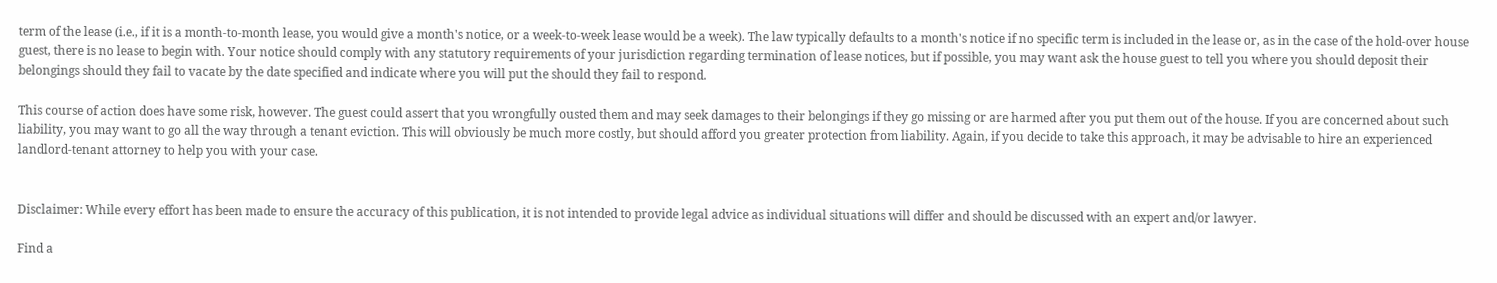term of the lease (i.e., if it is a month-to-month lease, you would give a month's notice, or a week-to-week lease would be a week). The law typically defaults to a month's notice if no specific term is included in the lease or, as in the case of the hold-over house guest, there is no lease to begin with. Your notice should comply with any statutory requirements of your jurisdiction regarding termination of lease notices, but if possible, you may want ask the house guest to tell you where you should deposit their belongings should they fail to vacate by the date specified and indicate where you will put the should they fail to respond.

This course of action does have some risk, however. The guest could assert that you wrongfully ousted them and may seek damages to their belongings if they go missing or are harmed after you put them out of the house. If you are concerned about such liability, you may want to go all the way through a tenant eviction. This will obviously be much more costly, but should afford you greater protection from liability. Again, if you decide to take this approach, it may be advisable to hire an experienced landlord-tenant attorney to help you with your case.


Disclaimer: While every effort has been made to ensure the accuracy of this publication, it is not intended to provide legal advice as individual situations will differ and should be discussed with an expert and/or lawyer.

Find a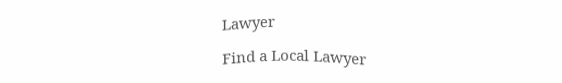Lawyer

Find a Local Lawyer